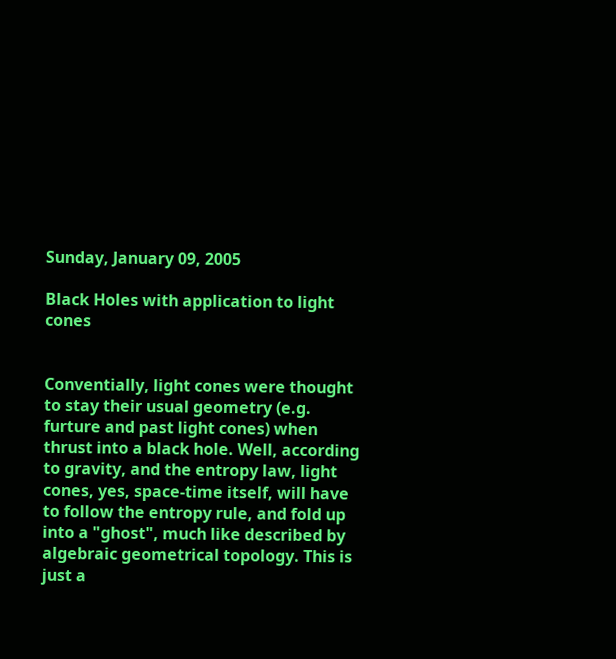Sunday, January 09, 2005

Black Holes with application to light cones


Conventially, light cones were thought to stay their usual geometry (e.g. furture and past light cones) when thrust into a black hole. Well, according to gravity, and the entropy law, light cones, yes, space-time itself, will have to follow the entropy rule, and fold up into a "ghost", much like described by algebraic geometrical topology. This is just a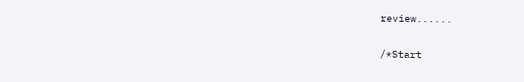review......

/*Start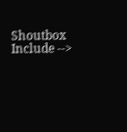Shoutbox Include -->